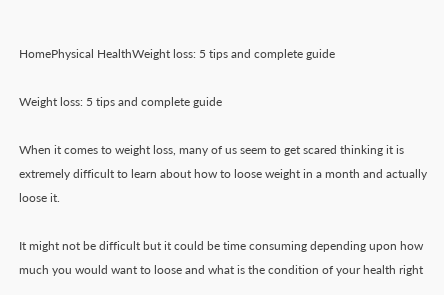HomePhysical HealthWeight loss: 5 tips and complete guide

Weight loss: 5 tips and complete guide

When it comes to weight loss, many of us seem to get scared thinking it is extremely difficult to learn about how to loose weight in a month and actually loose it.

It might not be difficult but it could be time consuming depending upon how much you would want to loose and what is the condition of your health right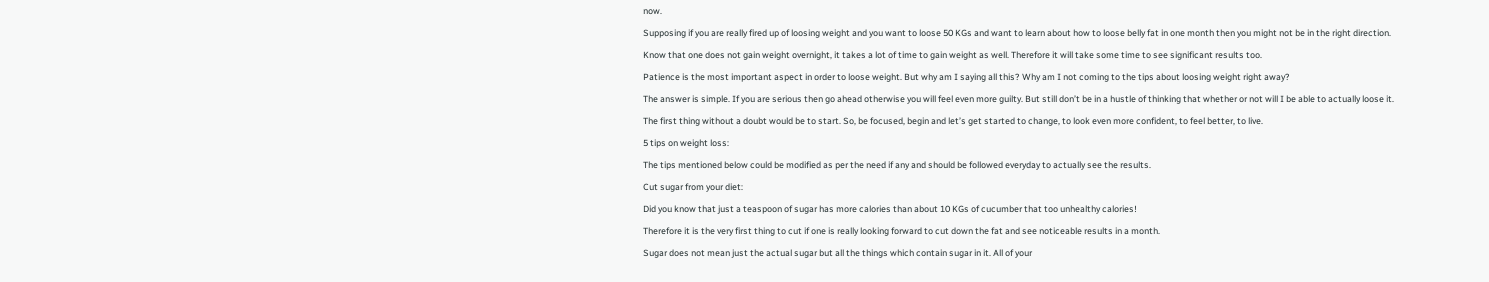now.

Supposing if you are really fired up of loosing weight and you want to loose 50 KGs and want to learn about how to loose belly fat in one month then you might not be in the right direction.

Know that one does not gain weight overnight, it takes a lot of time to gain weight as well. Therefore it will take some time to see significant results too.

Patience is the most important aspect in order to loose weight. But why am I saying all this? Why am I not coming to the tips about loosing weight right away?

The answer is simple. If you are serious then go ahead otherwise you will feel even more guilty. But still don’t be in a hustle of thinking that whether or not will I be able to actually loose it.

The first thing without a doubt would be to start. So, be focused, begin and let’s get started to change, to look even more confident, to feel better, to live.

5 tips on weight loss:

The tips mentioned below could be modified as per the need if any and should be followed everyday to actually see the results.

Cut sugar from your diet:

Did you know that just a teaspoon of sugar has more calories than about 10 KGs of cucumber that too unhealthy calories!

Therefore it is the very first thing to cut if one is really looking forward to cut down the fat and see noticeable results in a month.

Sugar does not mean just the actual sugar but all the things which contain sugar in it. All of your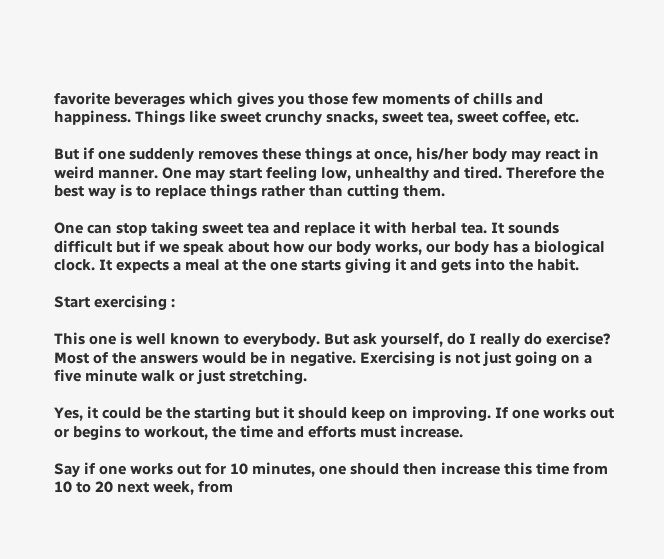favorite beverages which gives you those few moments of chills and happiness. Things like sweet crunchy snacks, sweet tea, sweet coffee, etc.

But if one suddenly removes these things at once, his/her body may react in weird manner. One may start feeling low, unhealthy and tired. Therefore the best way is to replace things rather than cutting them.

One can stop taking sweet tea and replace it with herbal tea. It sounds difficult but if we speak about how our body works, our body has a biological clock. It expects a meal at the one starts giving it and gets into the habit.

Start exercising :

This one is well known to everybody. But ask yourself, do I really do exercise? Most of the answers would be in negative. Exercising is not just going on a five minute walk or just stretching.

Yes, it could be the starting but it should keep on improving. If one works out or begins to workout, the time and efforts must increase.

Say if one works out for 10 minutes, one should then increase this time from 10 to 20 next week, from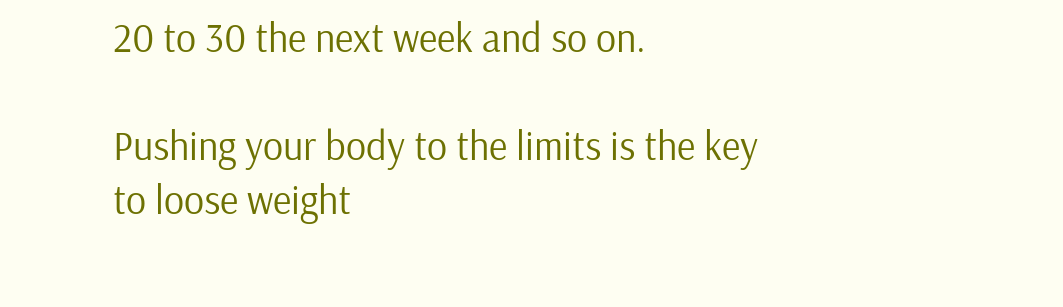20 to 30 the next week and so on.

Pushing your body to the limits is the key to loose weight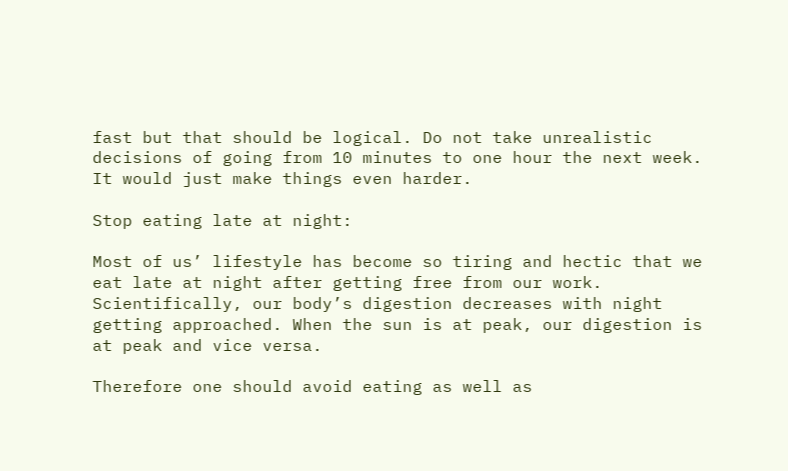fast but that should be logical. Do not take unrealistic decisions of going from 10 minutes to one hour the next week. It would just make things even harder.

Stop eating late at night:

Most of us’ lifestyle has become so tiring and hectic that we eat late at night after getting free from our work. Scientifically, our body’s digestion decreases with night getting approached. When the sun is at peak, our digestion is at peak and vice versa.

Therefore one should avoid eating as well as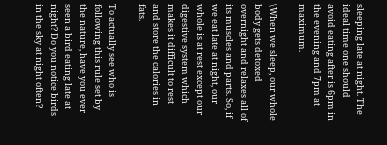sleeping late at night. The ideal time one should avoid eating after is 6pm in the evening and 7pm at maximum.

\When we sleep, our whole body gets detoxed overnight and relaxes all of its muscles and parts. So, if we eat late at night, our whole is at rest except our digestive system which makes it difficult to rest and store the calories in fats.

To actually see who is following this rule set by the nature, have you ever seen a bird eating late at night? Do you notice birds in the sky at night often?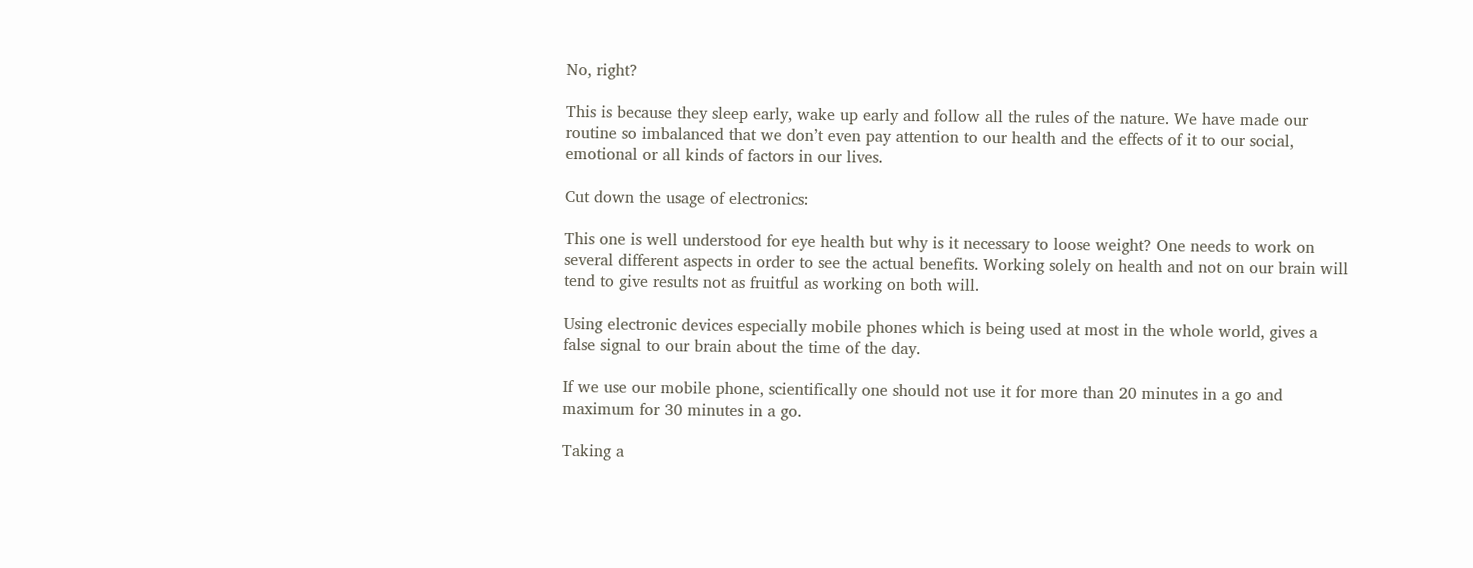No, right?

This is because they sleep early, wake up early and follow all the rules of the nature. We have made our routine so imbalanced that we don’t even pay attention to our health and the effects of it to our social, emotional or all kinds of factors in our lives.

Cut down the usage of electronics:

This one is well understood for eye health but why is it necessary to loose weight? One needs to work on several different aspects in order to see the actual benefits. Working solely on health and not on our brain will tend to give results not as fruitful as working on both will.

Using electronic devices especially mobile phones which is being used at most in the whole world, gives a false signal to our brain about the time of the day.

If we use our mobile phone, scientifically one should not use it for more than 20 minutes in a go and maximum for 30 minutes in a go.

Taking a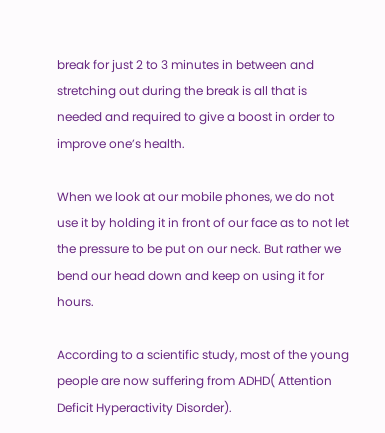break for just 2 to 3 minutes in between and stretching out during the break is all that is needed and required to give a boost in order to improve one’s health.

When we look at our mobile phones, we do not use it by holding it in front of our face as to not let the pressure to be put on our neck. But rather we bend our head down and keep on using it for hours.

According to a scientific study, most of the young people are now suffering from ADHD( Attention Deficit Hyperactivity Disorder).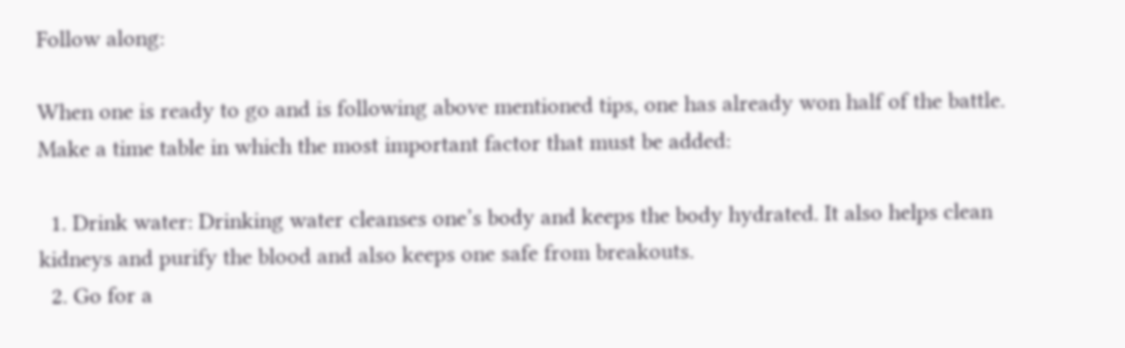Follow along:

When one is ready to go and is following above mentioned tips, one has already won half of the battle. Make a time table in which the most important factor that must be added:

  1. Drink water: Drinking water cleanses one’s body and keeps the body hydrated. It also helps clean kidneys and purify the blood and also keeps one safe from breakouts.
  2. Go for a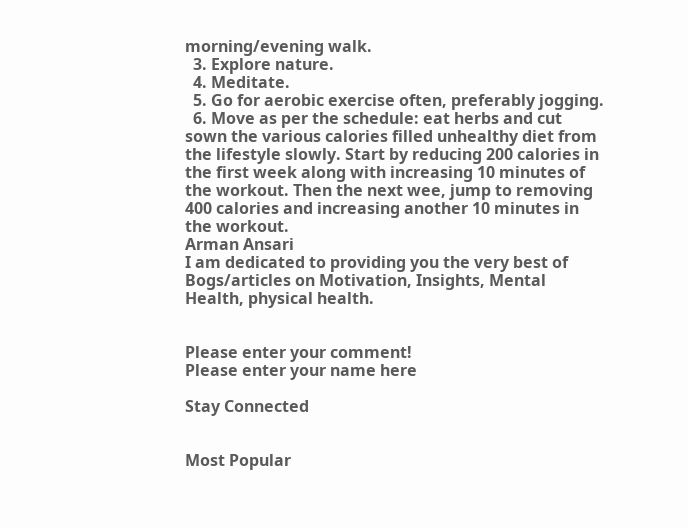morning/evening walk.
  3. Explore nature.
  4. Meditate.
  5. Go for aerobic exercise often, preferably jogging.
  6. Move as per the schedule: eat herbs and cut sown the various calories filled unhealthy diet from the lifestyle slowly. Start by reducing 200 calories in the first week along with increasing 10 minutes of the workout. Then the next wee, jump to removing 400 calories and increasing another 10 minutes in the workout.
Arman Ansari
I am dedicated to providing you the very best of Bogs/articles on Motivation, Insights, Mental Health, physical health.


Please enter your comment!
Please enter your name here

Stay Connected


Most Popular